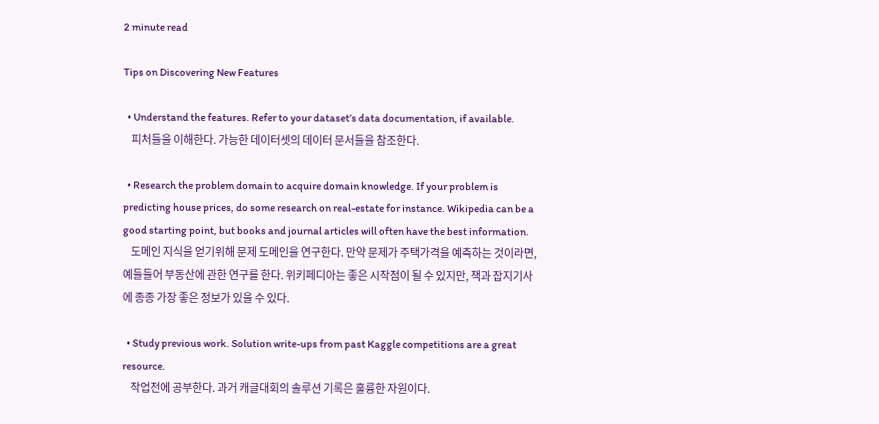2 minute read

Tips on Discovering New Features

  • Understand the features. Refer to your dataset’s data documentation, if available.
    피처들을 이해한다. 가능한 데이터셋의 데이터 문서들을 참조한다.

  • Research the problem domain to acquire domain knowledge. If your problem is predicting house prices, do some research on real-estate for instance. Wikipedia can be a good starting point, but books and journal articles will often have the best information.
    도메인 지식을 얻기위해 문제 도메인을 연구한다. 만약 문제가 주택가격을 예측하는 것이라면, 예들들어 부동산에 관한 연구를 한다. 위키페디아는 좋은 시작점이 될 수 있지만, 책과 잡지기사에 종종 가장 좋은 정보가 있을 수 있다.

  • Study previous work. Solution write-ups from past Kaggle competitions are a great resource.
    작업전에 공부한다. 과거 캐글대회의 솔루션 기록은 훌륭한 자원이다.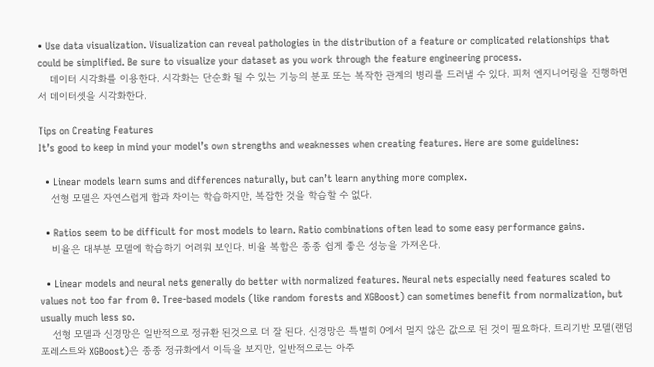• Use data visualization. Visualization can reveal pathologies in the distribution of a feature or complicated relationships that could be simplified. Be sure to visualize your dataset as you work through the feature engineering process.
    데이터 시각화를 이용한다. 시각화는 단순화 될 수 있는 기능의 분포 또는 복작한 관계의 병리를 드러낼 수 있다. 피처 엔지니어링을 진행하면서 데이터셋을 시각화한다.

Tips on Creating Features
It’s good to keep in mind your model’s own strengths and weaknesses when creating features. Here are some guidelines:

  • Linear models learn sums and differences naturally, but can’t learn anything more complex.
    선형 모델은 자연스럽게 합과 차이는 학습하지만, 복잡한 것을 학습할 수 없다.

  • Ratios seem to be difficult for most models to learn. Ratio combinations often lead to some easy performance gains.
    비율은 대부분 모델에 학습하기 어려워 보인다. 비율 복합은 종종 쉽게 좋은 성능을 가져온다.

  • Linear models and neural nets generally do better with normalized features. Neural nets especially need features scaled to values not too far from 0. Tree-based models (like random forests and XGBoost) can sometimes benefit from normalization, but usually much less so.
    선형 모델과 신경망은 일반적으로 정규환 된것으로 더 잘 된다. 신경망은 특별히 0에서 멀지 않은 값으로 된 것이 필요하다. 트리기반 모델(랜덤포레스트와 XGBoost)은 종종 정규화에서 이득을 보지만, 일반적으로는 아주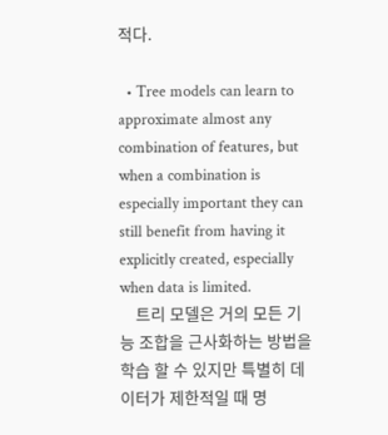적다.

  • Tree models can learn to approximate almost any combination of features, but when a combination is especially important they can still benefit from having it explicitly created, especially when data is limited.
    트리 모델은 거의 모든 기능 조합을 근사화하는 방법을 학습 할 수 있지만 특별히 데이터가 제한적일 때 명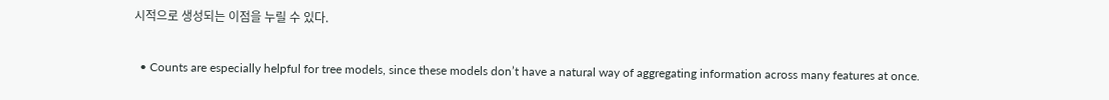시적으로 생성되는 이점을 누릴 수 있다.

  • Counts are especially helpful for tree models, since these models don’t have a natural way of aggregating information across many features at once.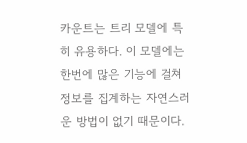카운트는 트리 모델에 특히 유용하다. 이 모델에는 한번에 많은 기능에 걸쳐 정보를 집계하는 자연스러운 방법이 없기 때문이다.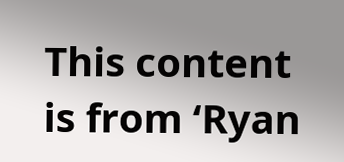This content is from ‘Ryan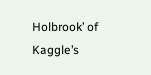Holbrook’ of Kaggle’s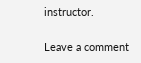instructor.

Leave a comment